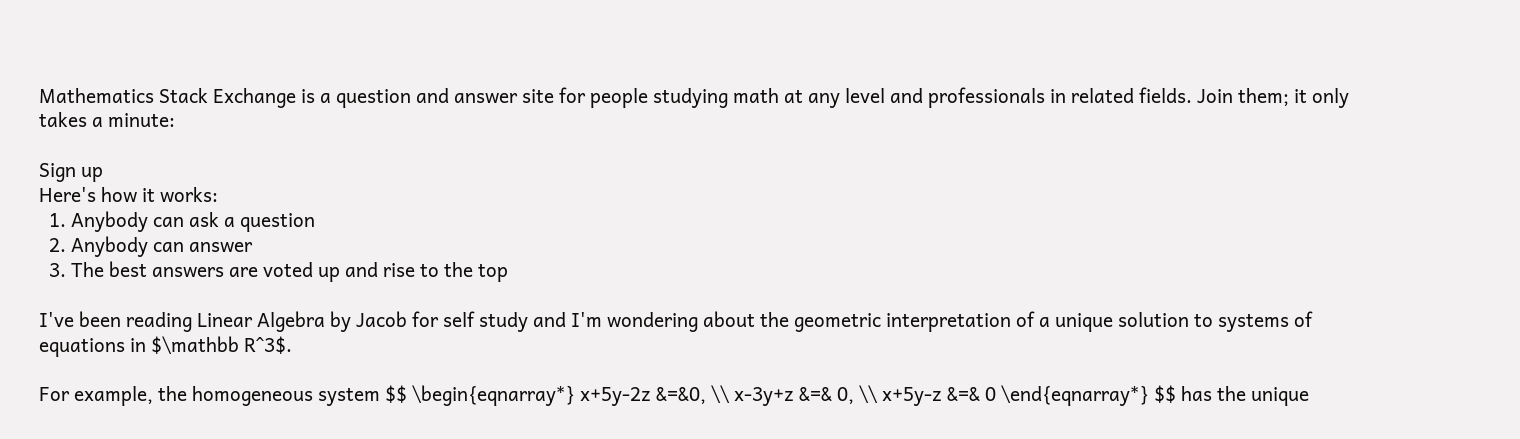Mathematics Stack Exchange is a question and answer site for people studying math at any level and professionals in related fields. Join them; it only takes a minute:

Sign up
Here's how it works:
  1. Anybody can ask a question
  2. Anybody can answer
  3. The best answers are voted up and rise to the top

I've been reading Linear Algebra by Jacob for self study and I'm wondering about the geometric interpretation of a unique solution to systems of equations in $\mathbb R^3$.

For example, the homogeneous system $$ \begin{eqnarray*} x+5y-2z &=&0, \\ x-3y+z &=& 0, \\ x+5y-z &=& 0 \end{eqnarray*} $$ has the unique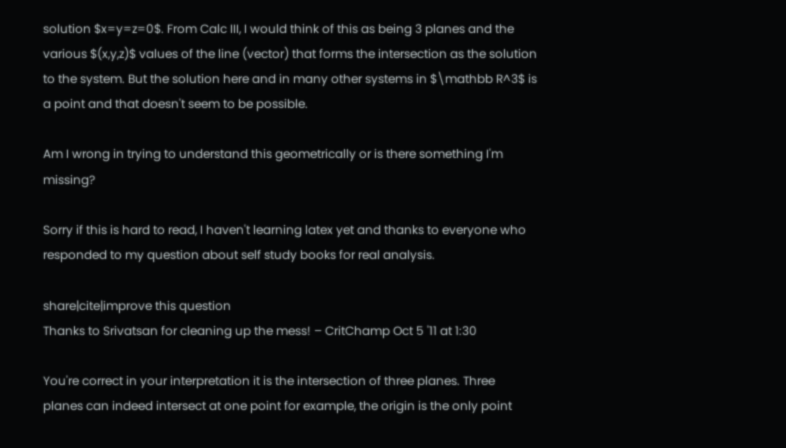solution $x=y=z=0$. From Calc III, I would think of this as being 3 planes and the various $(x,y,z)$ values of the line (vector) that forms the intersection as the solution to the system. But the solution here and in many other systems in $\mathbb R^3$ is a point and that doesn't seem to be possible.

Am I wrong in trying to understand this geometrically or is there something I'm missing?

Sorry if this is hard to read, I haven't learning latex yet and thanks to everyone who responded to my question about self study books for real analysis.

share|cite|improve this question
Thanks to Srivatsan for cleaning up the mess! – CritChamp Oct 5 '11 at 1:30

You're correct in your interpretation it is the intersection of three planes. Three planes can indeed intersect at one point for example, the origin is the only point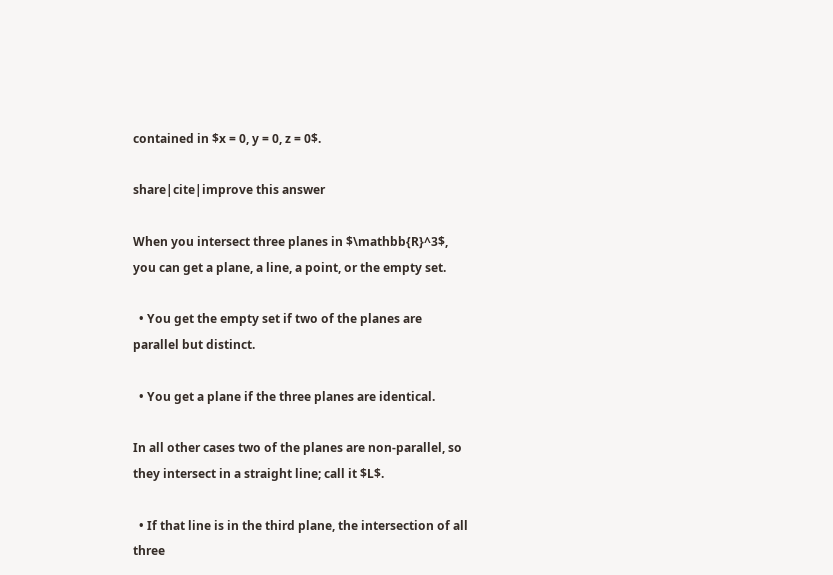contained in $x = 0, y = 0, z = 0$.

share|cite|improve this answer

When you intersect three planes in $\mathbb{R}^3$, you can get a plane, a line, a point, or the empty set.

  • You get the empty set if two of the planes are parallel but distinct.

  • You get a plane if the three planes are identical.

In all other cases two of the planes are non-parallel, so they intersect in a straight line; call it $L$.

  • If that line is in the third plane, the intersection of all three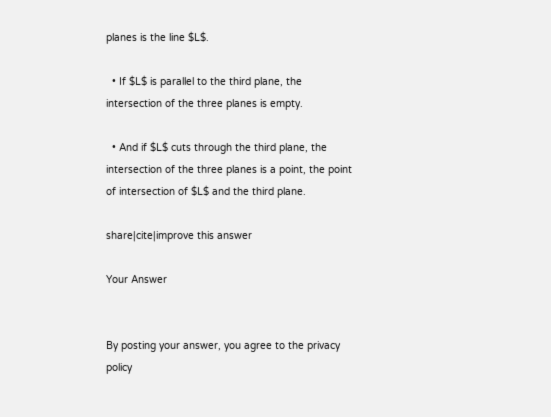planes is the line $L$.

  • If $L$ is parallel to the third plane, the intersection of the three planes is empty.

  • And if $L$ cuts through the third plane, the intersection of the three planes is a point, the point of intersection of $L$ and the third plane.

share|cite|improve this answer

Your Answer


By posting your answer, you agree to the privacy policy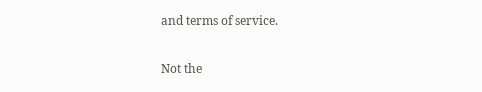and terms of service.

Not the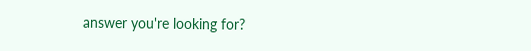answer you're looking for?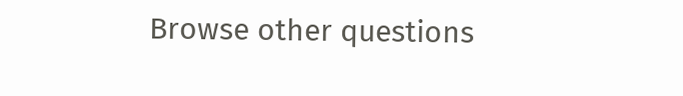Browse other questions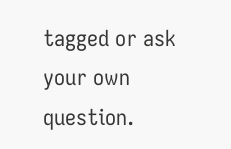tagged or ask your own question.